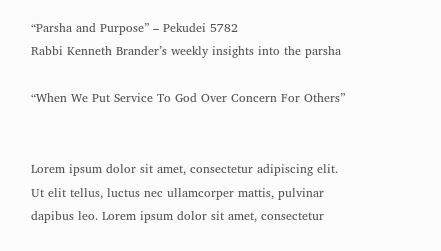“Parsha and Purpose” – Pekudei 5782
Rabbi Kenneth Brander’s weekly insights into the parsha

“When We Put Service To God Over Concern For Others”


Lorem ipsum dolor sit amet, consectetur adipiscing elit. Ut elit tellus, luctus nec ullamcorper mattis, pulvinar dapibus leo. Lorem ipsum dolor sit amet, consectetur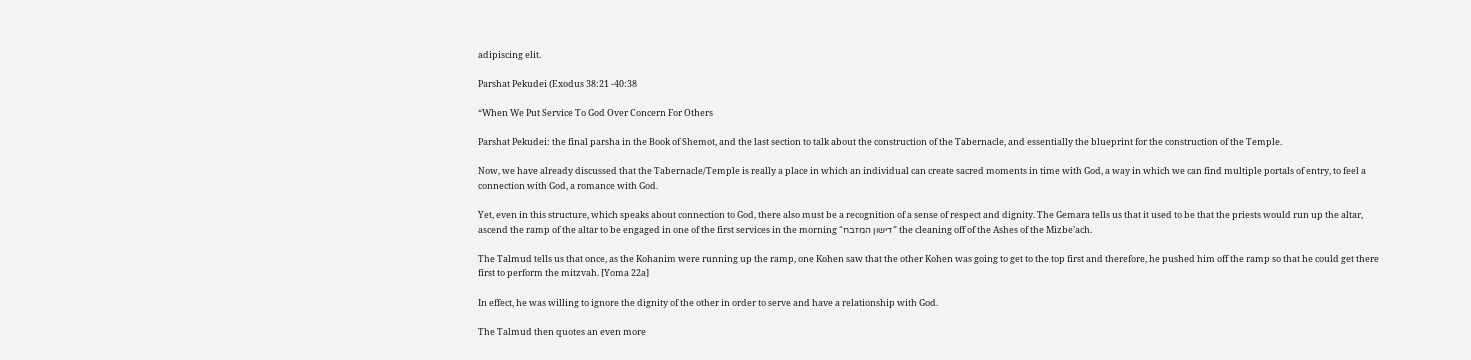adipiscing elit.

Parshat Pekudei (Exodus 38:21 -40:38

“When We Put Service To God Over Concern For Others

Parshat Pekudei: the final parsha in the Book of Shemot, and the last section to talk about the construction of the Tabernacle, and essentially the blueprint for the construction of the Temple.

Now, we have already discussed that the Tabernacle/Temple is really a place in which an individual can create sacred moments in time with God, a way in which we can find multiple portals of entry, to feel a connection with God, a romance with God.

Yet, even in this structure, which speaks about connection to God, there also must be a recognition of a sense of respect and dignity. The Gemara tells us that it used to be that the priests would run up the altar, ascend the ramp of the altar to be engaged in one of the first services in the morning “דישון המזבח” the cleaning off of the Ashes of the Mizbe’ach.

The Talmud tells us that once, as the Kohanim were running up the ramp, one Kohen saw that the other Kohen was going to get to the top first and therefore, he pushed him off the ramp so that he could get there first to perform the mitzvah. [Yoma 22a]

In effect, he was willing to ignore the dignity of the other in order to serve and have a relationship with God.

The Talmud then quotes an even more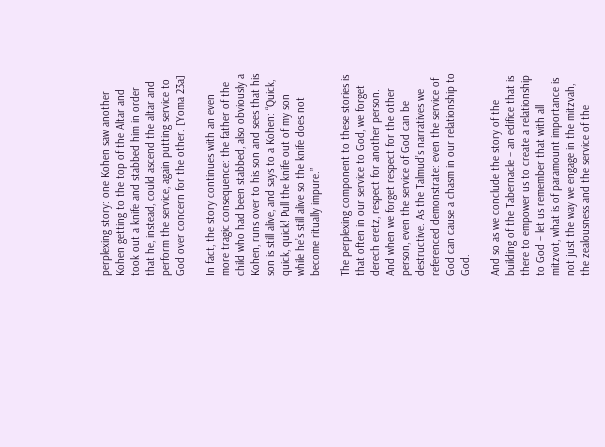perplexing story: one Kohen saw another Kohen getting to the top of the Altar and took out a knife and stabbed him in order that he, instead, could ascend the altar and perform the service, again putting service to God over concern for the other. [Yoma 23a]

In fact, the story continues with an even more tragic consequence: the father of the child who had been stabbed, also obviously a Kohen, runs over to his son and sees that his son is still alive, and says to a Kohen: “Quick, quick, quick! Pull the knife out of my son while he’s still alive so the knife does not become ritually impure.”

The perplexing component to these stories is that often in our service to God, we forget derech eretz, respect for another person. And when we forget respect for the other person, even the service of God can be destructive. As the Talmud’s narratives we referenced demonstrate: even the service of God can cause a chasm in our relationship to God.

And so as we conclude the story of the building of the Tabernacle – an edifice that is there to empower us to create a relationship to God – let us remember that with all mitzvot, what is of paramount importance is not just the way we engage in the mitzvah, the zealousness and the service of the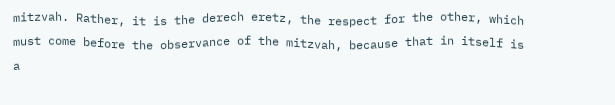mitzvah. Rather, it is the derech eretz, the respect for the other, which must come before the observance of the mitzvah, because that in itself is a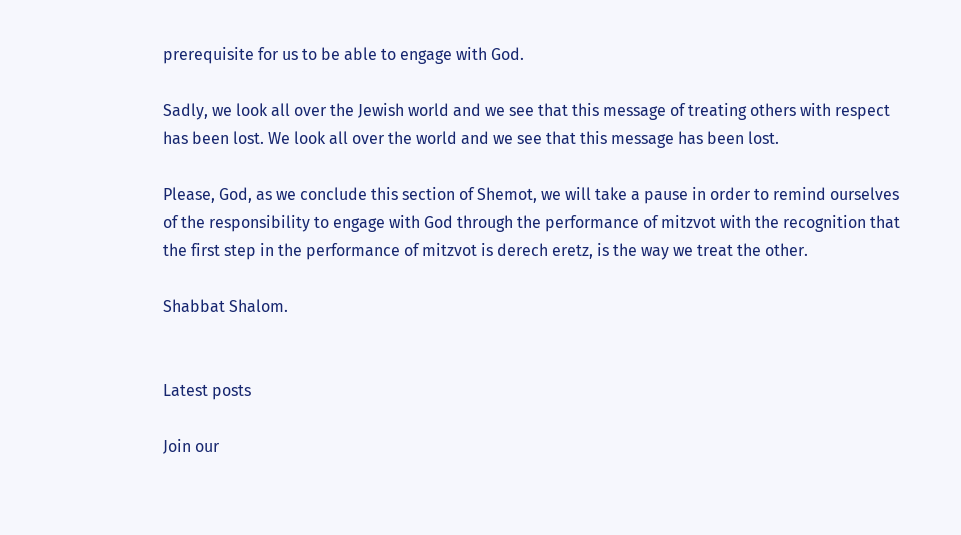prerequisite for us to be able to engage with God.

Sadly, we look all over the Jewish world and we see that this message of treating others with respect has been lost. We look all over the world and we see that this message has been lost.

Please, God, as we conclude this section of Shemot, we will take a pause in order to remind ourselves of the responsibility to engage with God through the performance of mitzvot with the recognition that the first step in the performance of mitzvot is derech eretz, is the way we treat the other.

Shabbat Shalom.


Latest posts

Join our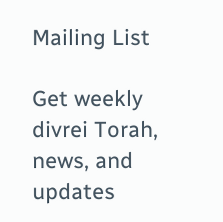Mailing List

Get weekly divrei Torah, news, and updates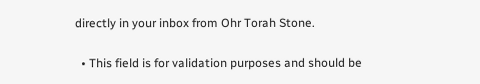directly in your inbox from Ohr Torah Stone.

  • This field is for validation purposes and should be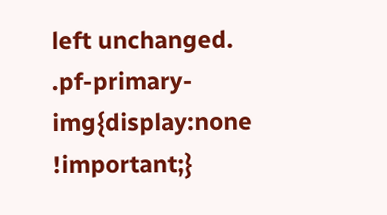left unchanged.
.pf-primary-img{display:none !important;}